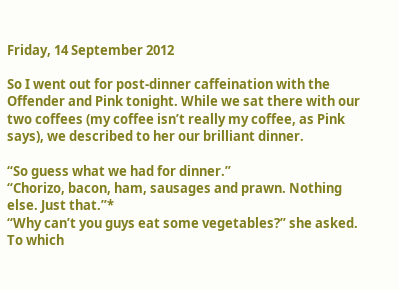Friday, 14 September 2012

So I went out for post-dinner caffeination with the Offender and Pink tonight. While we sat there with our two coffees (my coffee isn’t really my coffee, as Pink says), we described to her our brilliant dinner.

“So guess what we had for dinner.”
“Chorizo, bacon, ham, sausages and prawn. Nothing else. Just that.”*
“Why can’t you guys eat some vegetables?” she asked.
To which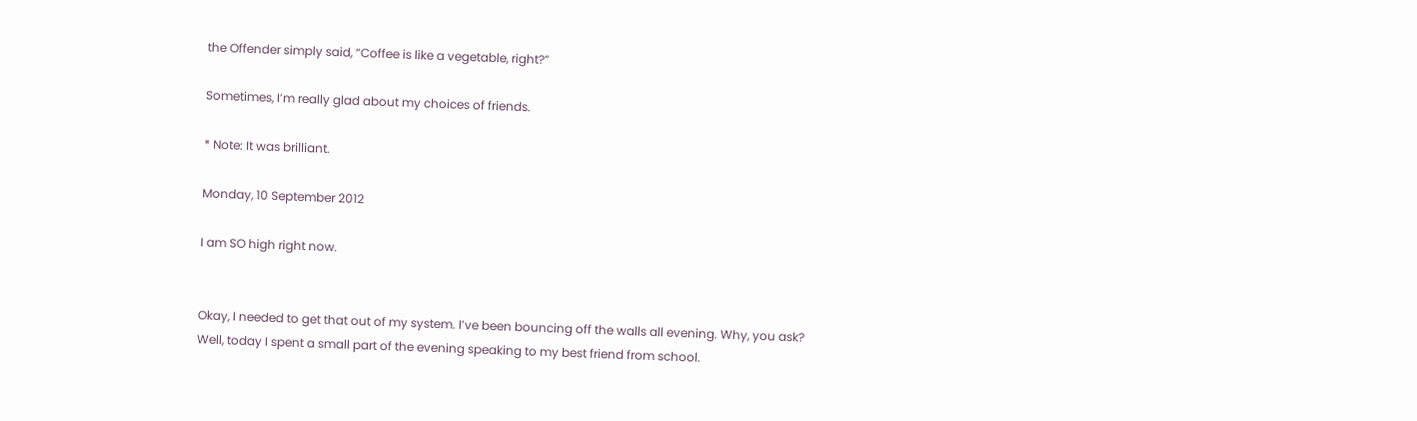the Offender simply said, “Coffee is like a vegetable, right?”

Sometimes, I’m really glad about my choices of friends.

* Note: It was brilliant.

Monday, 10 September 2012

I am SO high right now.


Okay, I needed to get that out of my system. I’ve been bouncing off the walls all evening. Why, you ask? Well, today I spent a small part of the evening speaking to my best friend from school.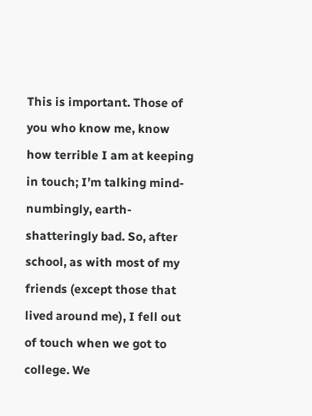This is important. Those of you who know me, know how terrible I am at keeping in touch; I’m talking mind-numbingly, earth-shatteringly bad. So, after school, as with most of my friends (except those that lived around me), I fell out of touch when we got to college. We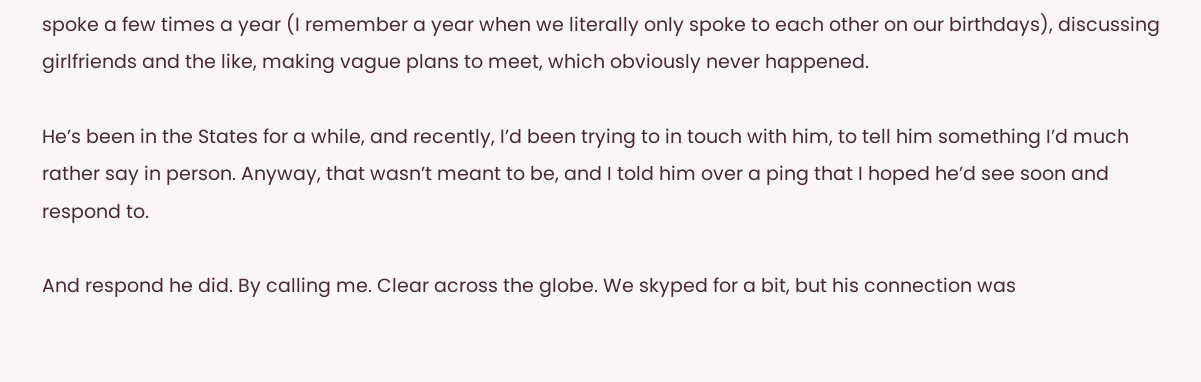spoke a few times a year (I remember a year when we literally only spoke to each other on our birthdays), discussing girlfriends and the like, making vague plans to meet, which obviously never happened.

He’s been in the States for a while, and recently, I’d been trying to in touch with him, to tell him something I’d much rather say in person. Anyway, that wasn’t meant to be, and I told him over a ping that I hoped he’d see soon and respond to.

And respond he did. By calling me. Clear across the globe. We skyped for a bit, but his connection was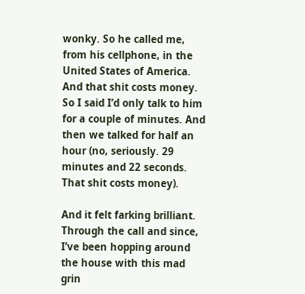wonky. So he called me, from his cellphone, in the United States of America. And that shit costs money. So I said I’d only talk to him for a couple of minutes. And then we talked for half an hour (no, seriously. 29 minutes and 22 seconds. That shit costs money).

And it felt farking brilliant. Through the call and since, I’ve been hopping around the house with this mad grin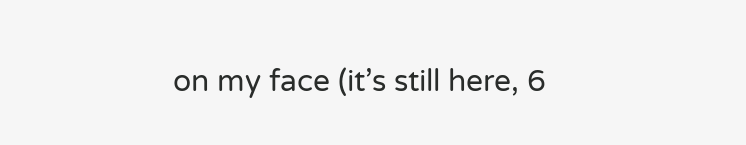on my face (it’s still here, 6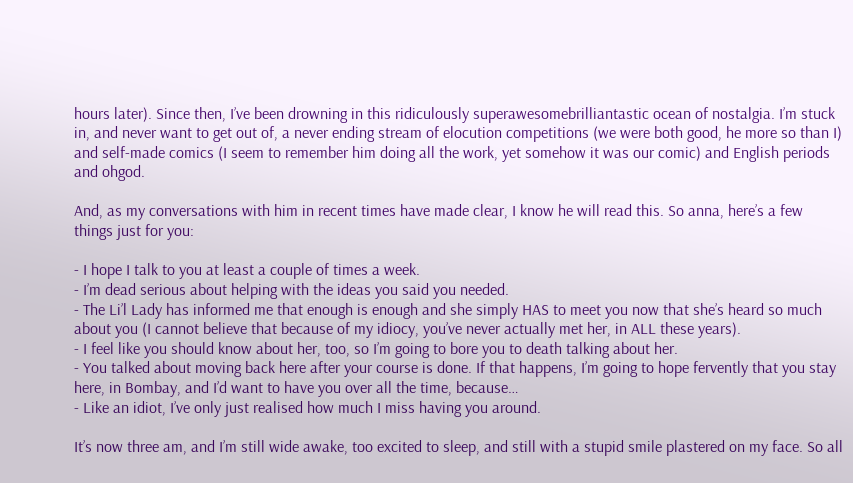hours later). Since then, I’ve been drowning in this ridiculously superawesomebrilliantastic ocean of nostalgia. I’m stuck in, and never want to get out of, a never ending stream of elocution competitions (we were both good, he more so than I) and self-made comics (I seem to remember him doing all the work, yet somehow it was our comic) and English periods and ohgod.

And, as my conversations with him in recent times have made clear, I know he will read this. So anna, here’s a few things just for you:

- I hope I talk to you at least a couple of times a week.
- I’m dead serious about helping with the ideas you said you needed.
- The Li’l Lady has informed me that enough is enough and she simply HAS to meet you now that she’s heard so much about you (I cannot believe that because of my idiocy, you’ve never actually met her, in ALL these years).
- I feel like you should know about her, too, so I’m going to bore you to death talking about her.
- You talked about moving back here after your course is done. If that happens, I’m going to hope fervently that you stay here, in Bombay, and I’d want to have you over all the time, because…
- Like an idiot, I’ve only just realised how much I miss having you around.

It’s now three am, and I’m still wide awake, too excited to sleep, and still with a stupid smile plastered on my face. So all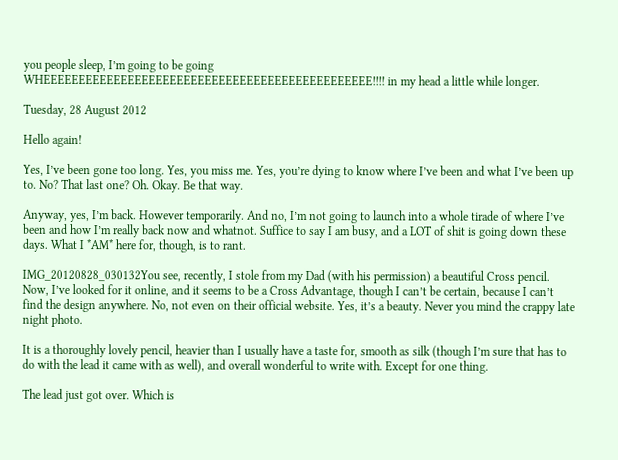you people sleep, I’m going to be going WHEEEEEEEEEEEEEEEEEEEEEEEEEEEEEEEEEEEEEEEEEEEEEEE!!!! in my head a little while longer.

Tuesday, 28 August 2012

Hello again!

Yes, I’ve been gone too long. Yes, you miss me. Yes, you’re dying to know where I’ve been and what I’ve been up to. No? That last one? Oh. Okay. Be that way.

Anyway, yes, I’m back. However temporarily. And no, I’m not going to launch into a whole tirade of where I’ve been and how I’m really back now and whatnot. Suffice to say I am busy, and a LOT of shit is going down these days. What I *AM* here for, though, is to rant.

IMG_20120828_030132You see, recently, I stole from my Dad (with his permission) a beautiful Cross pencil. Now, I’ve looked for it online, and it seems to be a Cross Advantage, though I can’t be certain, because I can’t find the design anywhere. No, not even on their official website. Yes, it’s a beauty. Never you mind the crappy late night photo.

It is a thoroughly lovely pencil, heavier than I usually have a taste for, smooth as silk (though I’m sure that has to do with the lead it came with as well), and overall wonderful to write with. Except for one thing.

The lead just got over. Which is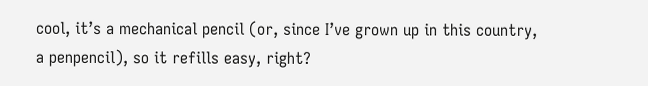cool, it’s a mechanical pencil (or, since I’ve grown up in this country, a penpencil), so it refills easy, right?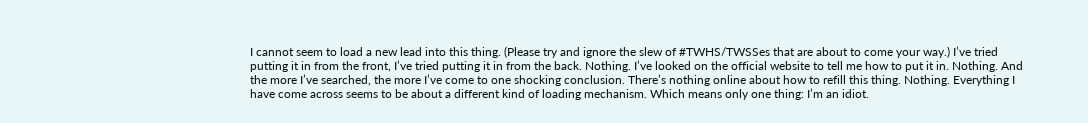I cannot seem to load a new lead into this thing. (Please try and ignore the slew of #TWHS/TWSSes that are about to come your way.) I’ve tried putting it in from the front, I’ve tried putting it in from the back. Nothing. I’ve looked on the official website to tell me how to put it in. Nothing. And the more I’ve searched, the more I’ve come to one shocking conclusion. There’s nothing online about how to refill this thing. Nothing. Everything I have come across seems to be about a different kind of loading mechanism. Which means only one thing: I’m an idiot.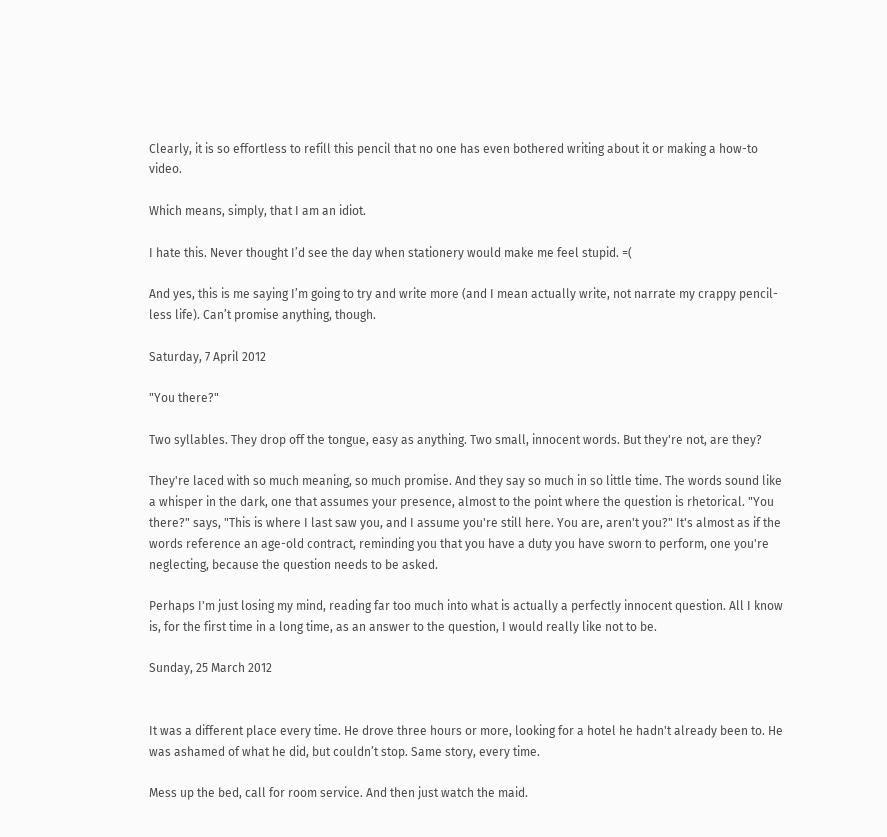Clearly, it is so effortless to refill this pencil that no one has even bothered writing about it or making a how-to video.

Which means, simply, that I am an idiot.

I hate this. Never thought I’d see the day when stationery would make me feel stupid. =(

And yes, this is me saying I’m going to try and write more (and I mean actually write, not narrate my crappy pencil-less life). Can’t promise anything, though.

Saturday, 7 April 2012

"You there?"

Two syllables. They drop off the tongue, easy as anything. Two small, innocent words. But they're not, are they?

They're laced with so much meaning, so much promise. And they say so much in so little time. The words sound like a whisper in the dark, one that assumes your presence, almost to the point where the question is rhetorical. "You there?" says, "This is where I last saw you, and I assume you're still here. You are, aren't you?" It's almost as if the words reference an age-old contract, reminding you that you have a duty you have sworn to perform, one you're neglecting, because the question needs to be asked.

Perhaps I'm just losing my mind, reading far too much into what is actually a perfectly innocent question. All I know is, for the first time in a long time, as an answer to the question, I would really like not to be.

Sunday, 25 March 2012


It was a different place every time. He drove three hours or more, looking for a hotel he hadn't already been to. He was ashamed of what he did, but couldn’t stop. Same story, every time.

Mess up the bed, call for room service. And then just watch the maid.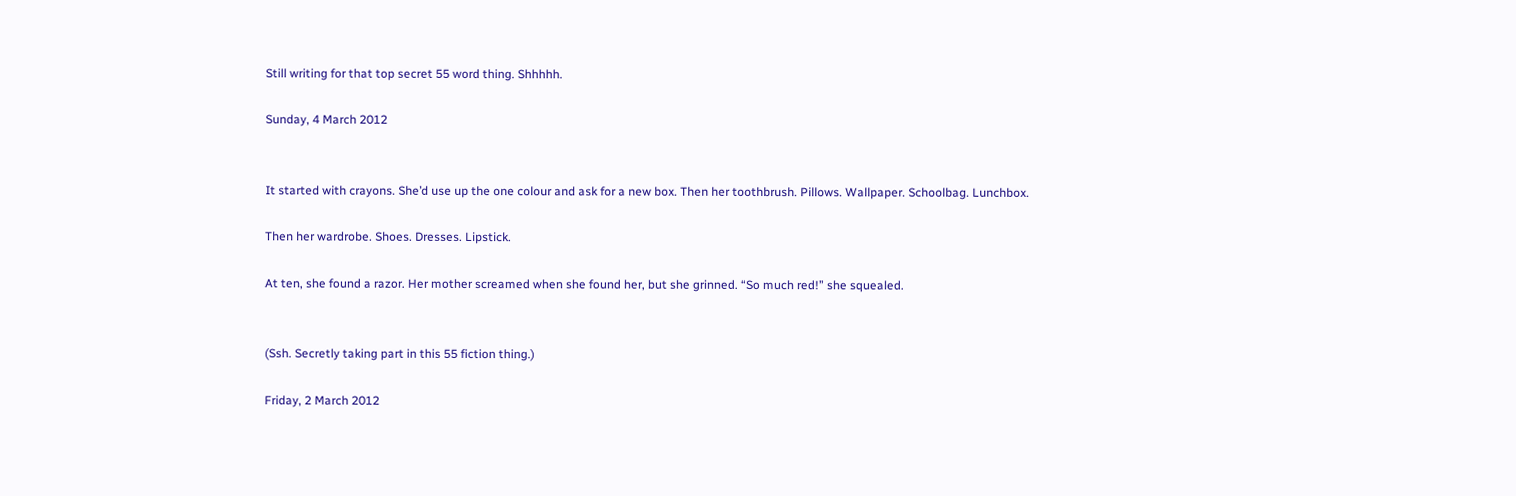Still writing for that top secret 55 word thing. Shhhhh.

Sunday, 4 March 2012


It started with crayons. She’d use up the one colour and ask for a new box. Then her toothbrush. Pillows. Wallpaper. Schoolbag. Lunchbox.

Then her wardrobe. Shoes. Dresses. Lipstick.

At ten, she found a razor. Her mother screamed when she found her, but she grinned. “So much red!” she squealed.


(Ssh. Secretly taking part in this 55 fiction thing.)

Friday, 2 March 2012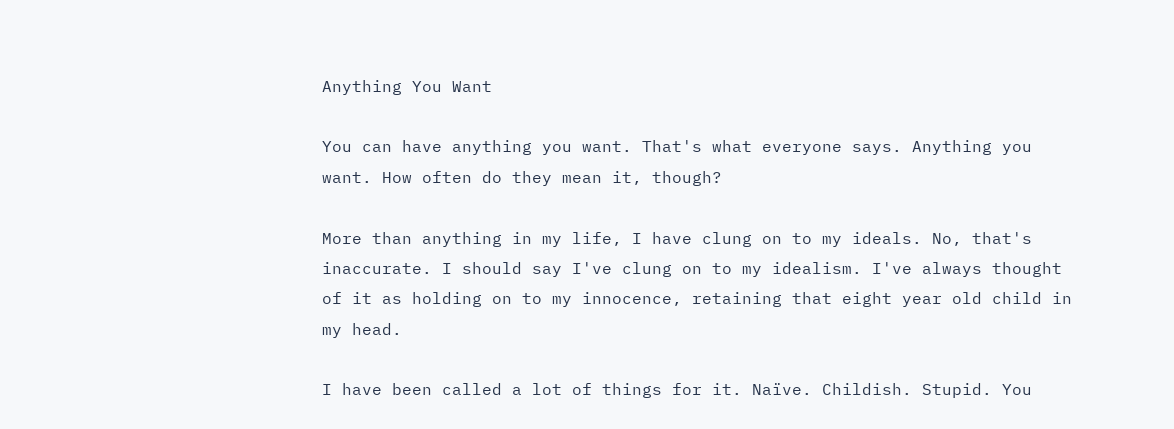Anything You Want

You can have anything you want. That's what everyone says. Anything you want. How often do they mean it, though?

More than anything in my life, I have clung on to my ideals. No, that's inaccurate. I should say I've clung on to my idealism. I've always thought of it as holding on to my innocence, retaining that eight year old child in my head.

I have been called a lot of things for it. Naïve. Childish. Stupid. You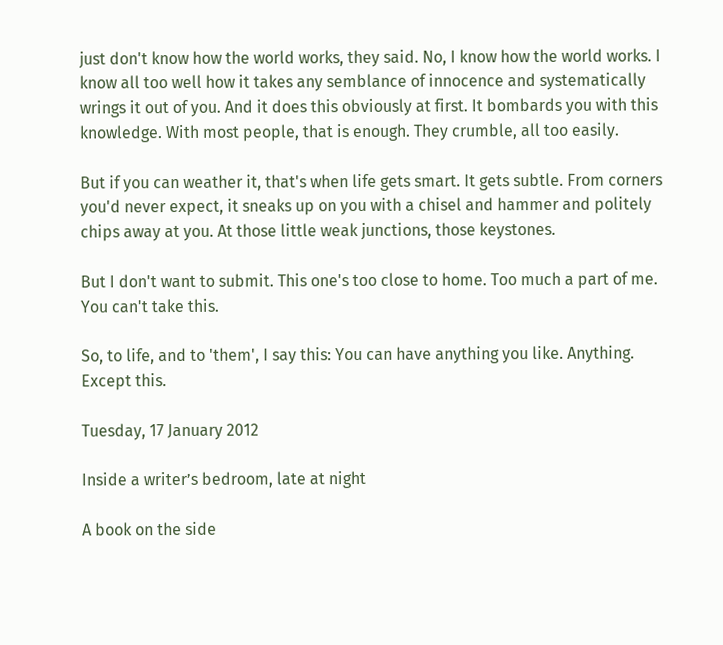just don't know how the world works, they said. No, I know how the world works. I know all too well how it takes any semblance of innocence and systematically wrings it out of you. And it does this obviously at first. It bombards you with this knowledge. With most people, that is enough. They crumble, all too easily.

But if you can weather it, that's when life gets smart. It gets subtle. From corners you'd never expect, it sneaks up on you with a chisel and hammer and politely chips away at you. At those little weak junctions, those keystones.

But I don't want to submit. This one's too close to home. Too much a part of me. You can't take this.

So, to life, and to 'them', I say this: You can have anything you like. Anything. Except this.

Tuesday, 17 January 2012

Inside a writer’s bedroom, late at night

A book on the side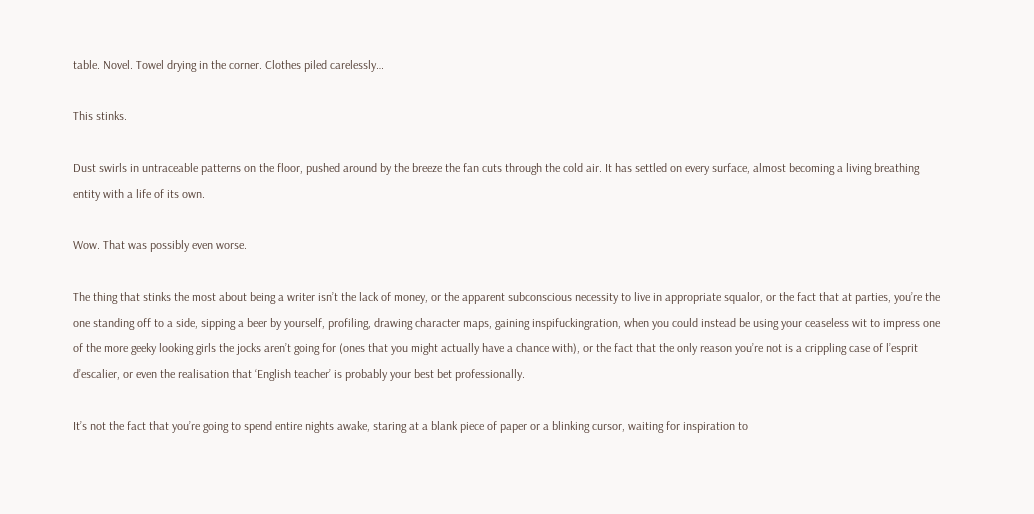table. Novel. Towel drying in the corner. Clothes piled carelessly…

This stinks.

Dust swirls in untraceable patterns on the floor, pushed around by the breeze the fan cuts through the cold air. It has settled on every surface, almost becoming a living breathing entity with a life of its own.

Wow. That was possibly even worse.

The thing that stinks the most about being a writer isn’t the lack of money, or the apparent subconscious necessity to live in appropriate squalor, or the fact that at parties, you’re the one standing off to a side, sipping a beer by yourself, profiling, drawing character maps, gaining inspifuckingration, when you could instead be using your ceaseless wit to impress one of the more geeky looking girls the jocks aren’t going for (ones that you might actually have a chance with), or the fact that the only reason you’re not is a crippling case of l’esprit d’escalier, or even the realisation that ‘English teacher’ is probably your best bet professionally.

It’s not the fact that you’re going to spend entire nights awake, staring at a blank piece of paper or a blinking cursor, waiting for inspiration to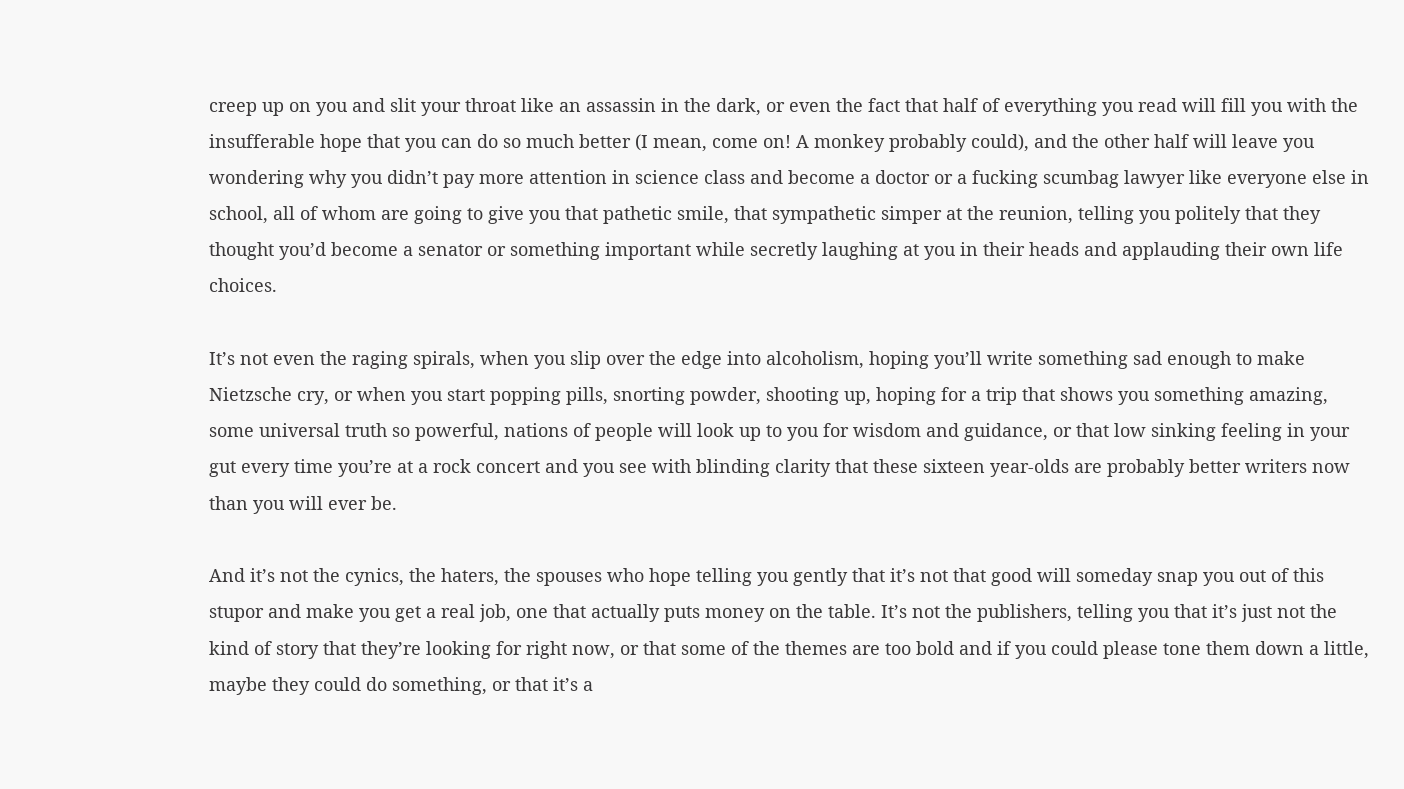creep up on you and slit your throat like an assassin in the dark, or even the fact that half of everything you read will fill you with the insufferable hope that you can do so much better (I mean, come on! A monkey probably could), and the other half will leave you wondering why you didn’t pay more attention in science class and become a doctor or a fucking scumbag lawyer like everyone else in school, all of whom are going to give you that pathetic smile, that sympathetic simper at the reunion, telling you politely that they thought you’d become a senator or something important while secretly laughing at you in their heads and applauding their own life choices.

It’s not even the raging spirals, when you slip over the edge into alcoholism, hoping you’ll write something sad enough to make Nietzsche cry, or when you start popping pills, snorting powder, shooting up, hoping for a trip that shows you something amazing, some universal truth so powerful, nations of people will look up to you for wisdom and guidance, or that low sinking feeling in your gut every time you’re at a rock concert and you see with blinding clarity that these sixteen year-olds are probably better writers now than you will ever be.

And it’s not the cynics, the haters, the spouses who hope telling you gently that it’s not that good will someday snap you out of this stupor and make you get a real job, one that actually puts money on the table. It’s not the publishers, telling you that it’s just not the kind of story that they’re looking for right now, or that some of the themes are too bold and if you could please tone them down a little, maybe they could do something, or that it’s a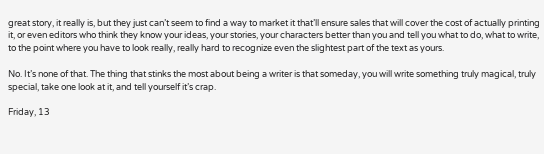great story, it really is, but they just can’t seem to find a way to market it that’ll ensure sales that will cover the cost of actually printing it, or even editors who think they know your ideas, your stories, your characters better than you and tell you what to do, what to write, to the point where you have to look really, really hard to recognize even the slightest part of the text as yours.

No. It’s none of that. The thing that stinks the most about being a writer is that someday, you will write something truly magical, truly special, take one look at it, and tell yourself it’s crap.

Friday, 13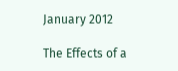January 2012

The Effects of a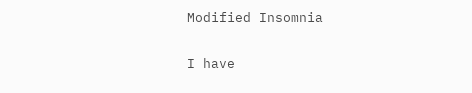Modified Insomnia

I have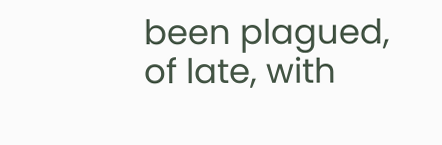been plagued, of late, with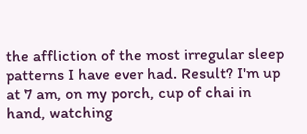the affliction of the most irregular sleep patterns I have ever had. Result? I'm up at 7 am, on my porch, cup of chai in hand, watching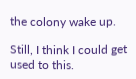the colony wake up.

Still, I think I could get used to this.